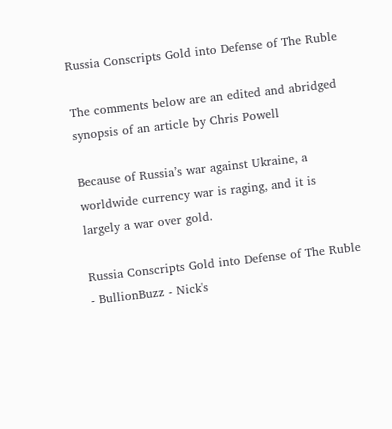Russia Conscripts Gold into Defense of The Ruble

The comments below are an edited and abridged synopsis of an article by Chris Powell

Because of Russia’s war against Ukraine, a worldwide currency war is raging, and it is largely a war over gold.

Russia Conscripts Gold into Defense of The Ruble - BullionBuzz - Nick's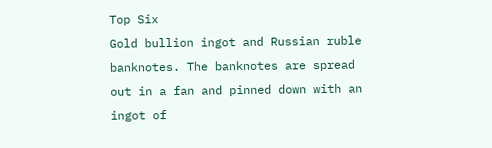Top Six
Gold bullion ingot and Russian ruble banknotes. The banknotes are spread out in a fan and pinned down with an ingot of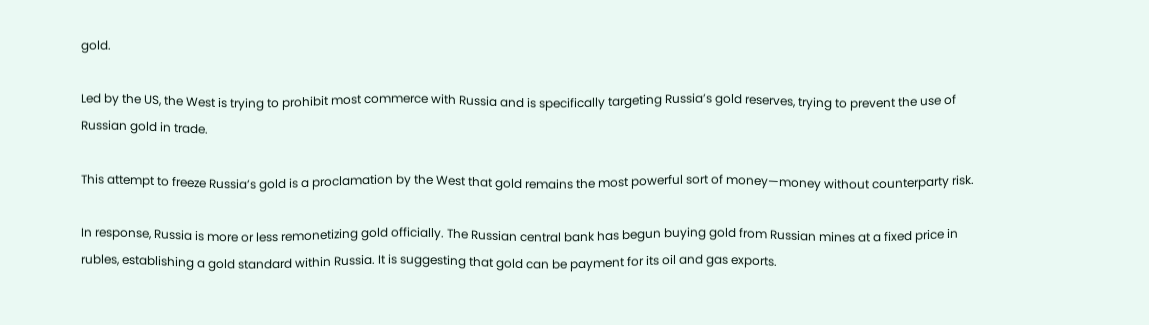gold.

Led by the US, the West is trying to prohibit most commerce with Russia and is specifically targeting Russia’s gold reserves, trying to prevent the use of Russian gold in trade.

This attempt to freeze Russia’s gold is a proclamation by the West that gold remains the most powerful sort of money—money without counterparty risk.

In response, Russia is more or less remonetizing gold officially. The Russian central bank has begun buying gold from Russian mines at a fixed price in rubles, establishing a gold standard within Russia. It is suggesting that gold can be payment for its oil and gas exports.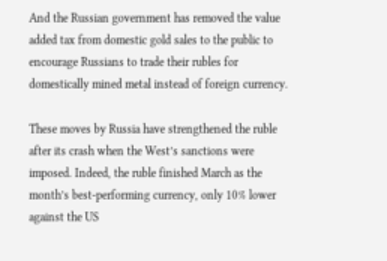And the Russian government has removed the value added tax from domestic gold sales to the public to encourage Russians to trade their rubles for domestically mined metal instead of foreign currency.

These moves by Russia have strengthened the ruble after its crash when the West’s sanctions were imposed. Indeed, the ruble finished March as the month’s best-performing currency, only 10% lower against the US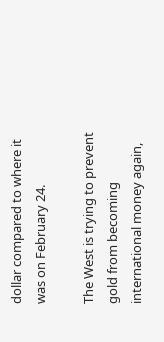dollar compared to where it was on February 24.

The West is trying to prevent gold from becoming international money again,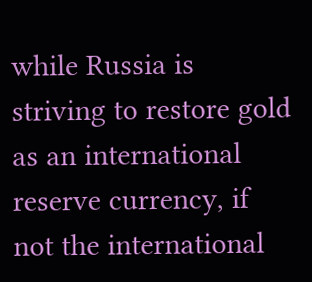while Russia is striving to restore gold as an international reserve currency, if not the international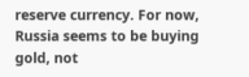reserve currency. For now, Russia seems to be buying gold, not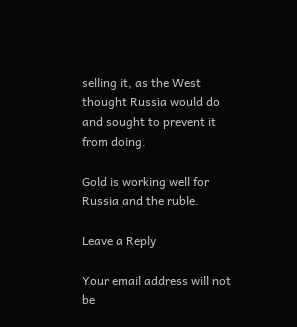selling it, as the West thought Russia would do and sought to prevent it from doing.

Gold is working well for Russia and the ruble.

Leave a Reply

Your email address will not be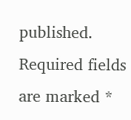published. Required fields are marked *